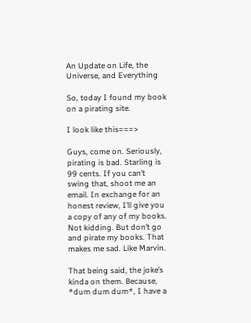An Update on Life, the Universe, and Everything

So, today I found my book on a pirating site.

I look like this===>

Guys, come on. Seriously, pirating is bad. Starling is 99 cents. If you can’t swing that, shoot me an email. In exchange for an honest review, I’ll give you a copy of any of my books. Not kidding. But don’t go and pirate my books. That makes me sad. Like Marvin.

That being said, the joke’s kinda on them. Because, *dum dum dum*, I have a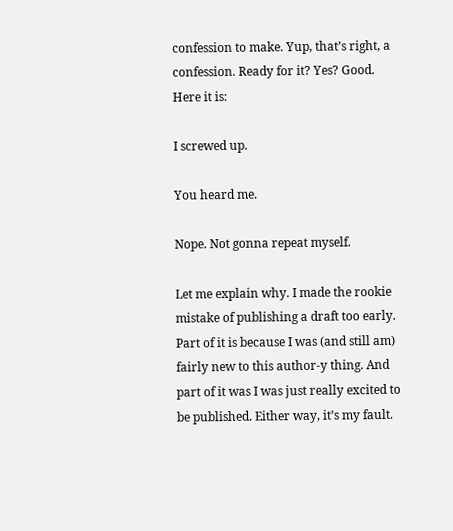confession to make. Yup, that’s right, a confession. Ready for it? Yes? Good. Here it is:

I screwed up.

You heard me.

Nope. Not gonna repeat myself.

Let me explain why. I made the rookie mistake of publishing a draft too early. Part of it is because I was (and still am) fairly new to this author-y thing. And part of it was I was just really excited to be published. Either way, it’s my fault.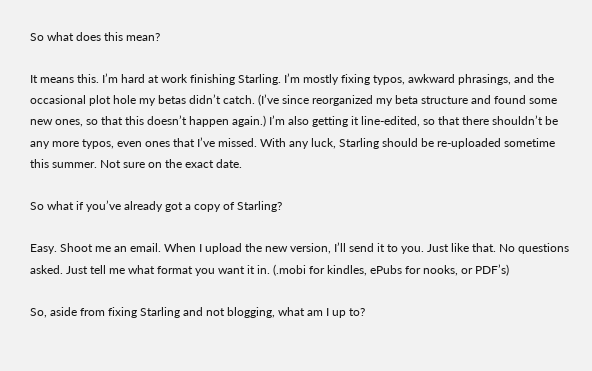So what does this mean?

It means this. I’m hard at work finishing Starling. I’m mostly fixing typos, awkward phrasings, and the occasional plot hole my betas didn’t catch. (I’ve since reorganized my beta structure and found some new ones, so that this doesn’t happen again.) I’m also getting it line-edited, so that there shouldn’t be any more typos, even ones that I’ve missed. With any luck, Starling should be re-uploaded sometime this summer. Not sure on the exact date.

So what if you’ve already got a copy of Starling?

Easy. Shoot me an email. When I upload the new version, I’ll send it to you. Just like that. No questions asked. Just tell me what format you want it in. (.mobi for kindles, ePubs for nooks, or PDF’s)

So, aside from fixing Starling and not blogging, what am I up to?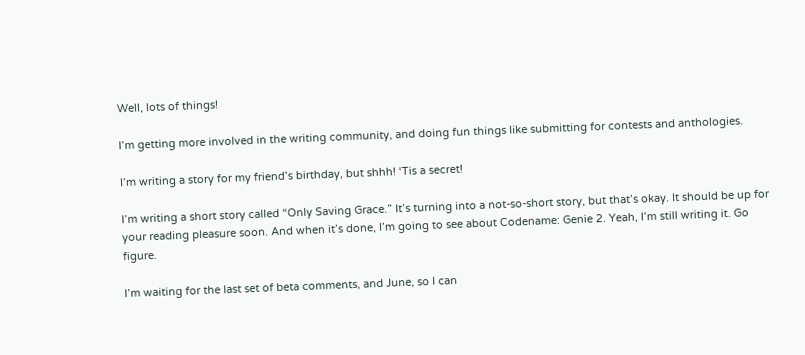Well, lots of things!

I’m getting more involved in the writing community, and doing fun things like submitting for contests and anthologies.

I’m writing a story for my friend’s birthday, but shhh! ‘Tis a secret!

I’m writing a short story called “Only Saving Grace.” It’s turning into a not-so-short story, but that’s okay. It should be up for your reading pleasure soon. And when it’s done, I’m going to see about Codename: Genie 2. Yeah, I’m still writing it. Go figure.

I’m waiting for the last set of beta comments, and June, so I can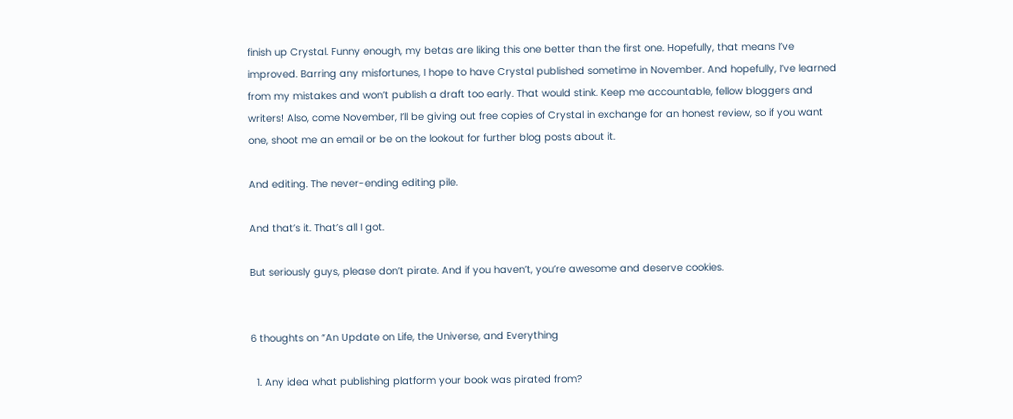finish up Crystal. Funny enough, my betas are liking this one better than the first one. Hopefully, that means I’ve improved. Barring any misfortunes, I hope to have Crystal published sometime in November. And hopefully, I’ve learned from my mistakes and won’t publish a draft too early. That would stink. Keep me accountable, fellow bloggers and writers! Also, come November, I’ll be giving out free copies of Crystal in exchange for an honest review, so if you want one, shoot me an email or be on the lookout for further blog posts about it.

And editing. The never-ending editing pile.

And that’s it. That’s all I got.

But seriously guys, please don’t pirate. And if you haven’t, you’re awesome and deserve cookies.


6 thoughts on “An Update on Life, the Universe, and Everything

  1. Any idea what publishing platform your book was pirated from?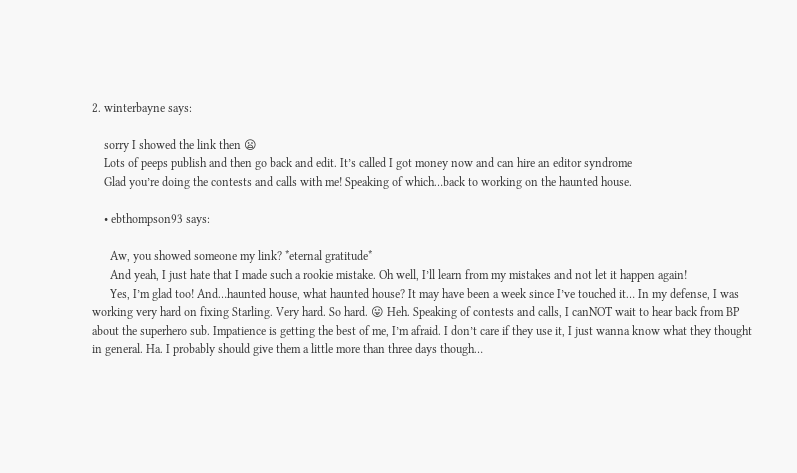2. winterbayne says:

    sorry I showed the link then 😦
    Lots of peeps publish and then go back and edit. It’s called I got money now and can hire an editor syndrome
    Glad you’re doing the contests and calls with me! Speaking of which…back to working on the haunted house.

    • ebthompson93 says:

      Aw, you showed someone my link? *eternal gratitude*
      And yeah, I just hate that I made such a rookie mistake. Oh well, I’ll learn from my mistakes and not let it happen again!
      Yes, I’m glad too! And…haunted house, what haunted house? It may have been a week since I’ve touched it… In my defense, I was working very hard on fixing Starling. Very hard. So hard. 😛 Heh. Speaking of contests and calls, I canNOT wait to hear back from BP about the superhero sub. Impatience is getting the best of me, I’m afraid. I don’t care if they use it, I just wanna know what they thought in general. Ha. I probably should give them a little more than three days though…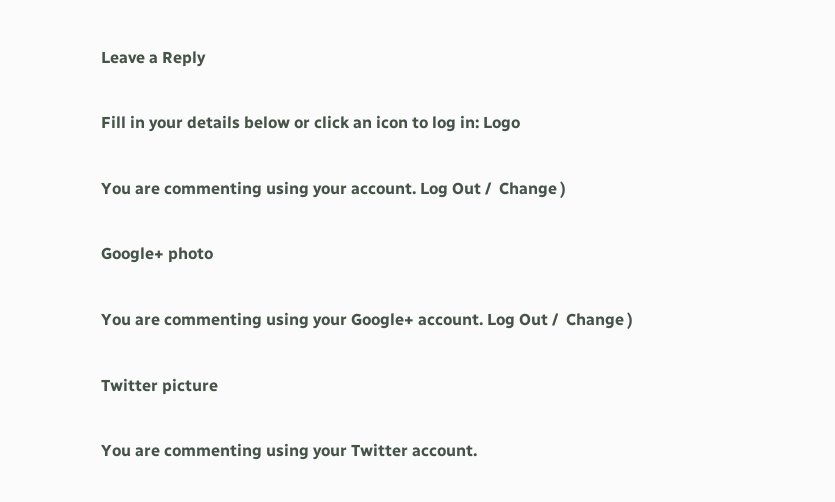Leave a Reply

Fill in your details below or click an icon to log in: Logo

You are commenting using your account. Log Out /  Change )

Google+ photo

You are commenting using your Google+ account. Log Out /  Change )

Twitter picture

You are commenting using your Twitter account.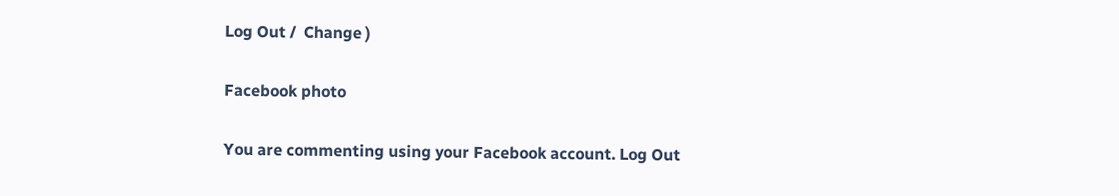Log Out /  Change )

Facebook photo

You are commenting using your Facebook account. Log Out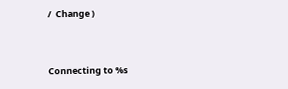/  Change )


Connecting to %s